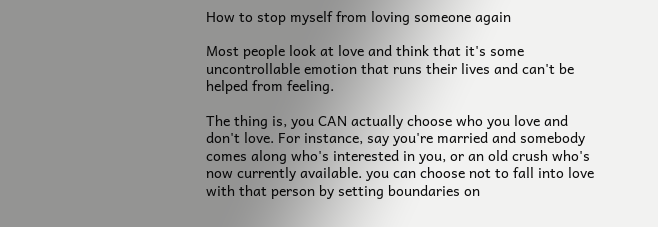How to stop myself from loving someone again

Most people look at love and think that it's some uncontrollable emotion that runs their lives and can't be helped from feeling.

The thing is, you CAN actually choose who you love and don't love. For instance, say you're married and somebody comes along who's interested in you, or an old crush who's now currently available. you can choose not to fall into love with that person by setting boundaries on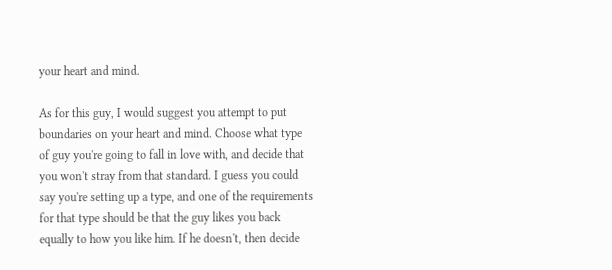your heart and mind.

As for this guy, I would suggest you attempt to put boundaries on your heart and mind. Choose what type of guy you're going to fall in love with, and decide that you won't stray from that standard. I guess you could say you're setting up a type, and one of the requirements for that type should be that the guy likes you back equally to how you like him. If he doesn't, then decide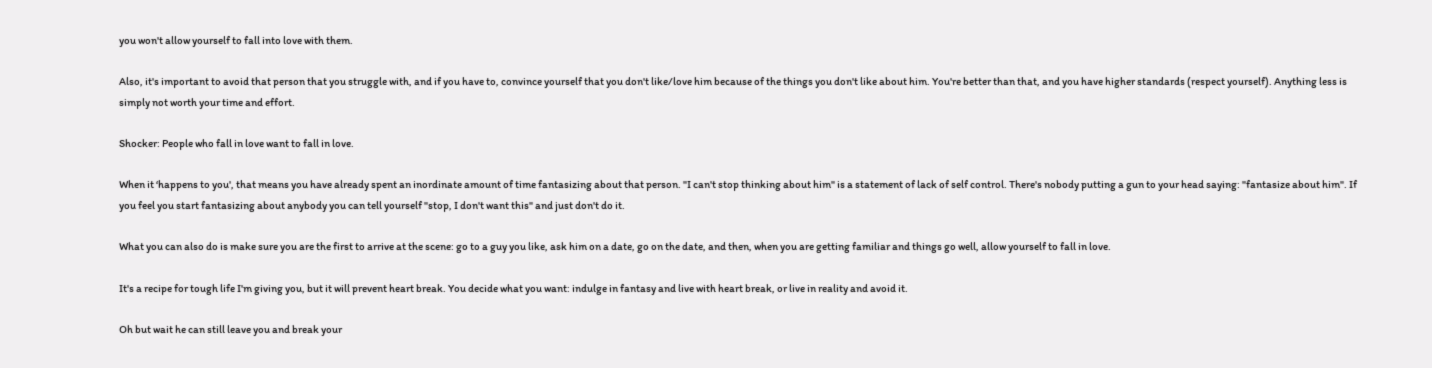you won't allow yourself to fall into love with them.

Also, it's important to avoid that person that you struggle with, and if you have to, convince yourself that you don't like/love him because of the things you don't like about him. You're better than that, and you have higher standards (respect yourself). Anything less is simply not worth your time and effort.

Shocker: People who fall in love want to fall in love.

When it ‘happens to you', that means you have already spent an inordinate amount of time fantasizing about that person. "I can't stop thinking about him" is a statement of lack of self control. There's nobody putting a gun to your head saying: "fantasize about him". If you feel you start fantasizing about anybody you can tell yourself "stop, I don't want this" and just don't do it.

What you can also do is make sure you are the first to arrive at the scene: go to a guy you like, ask him on a date, go on the date, and then, when you are getting familiar and things go well, allow yourself to fall in love.

It's a recipe for tough life I'm giving you, but it will prevent heart break. You decide what you want: indulge in fantasy and live with heart break, or live in reality and avoid it.

Oh but wait he can still leave you and break your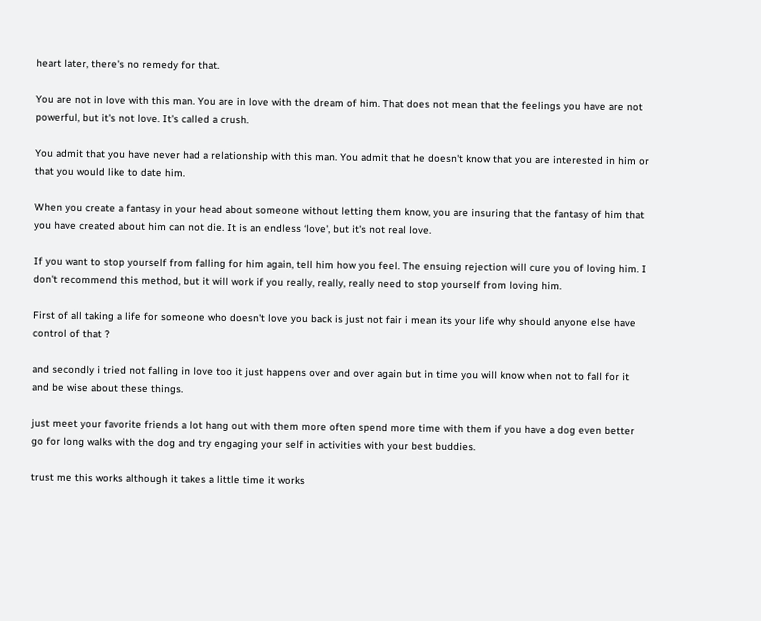heart later, there's no remedy for that.

You are not in love with this man. You are in love with the dream of him. That does not mean that the feelings you have are not powerful, but it's not love. It's called a crush.

You admit that you have never had a relationship with this man. You admit that he doesn't know that you are interested in him or that you would like to date him.

When you create a fantasy in your head about someone without letting them know, you are insuring that the fantasy of him that you have created about him can not die. It is an endless ‘love', but it's not real love.

If you want to stop yourself from falling for him again, tell him how you feel. The ensuing rejection will cure you of loving him. I don't recommend this method, but it will work if you really, really, really need to stop yourself from loving him.

First of all taking a life for someone who doesn't love you back is just not fair i mean its your life why should anyone else have control of that ?

and secondly i tried not falling in love too it just happens over and over again but in time you will know when not to fall for it and be wise about these things.

just meet your favorite friends a lot hang out with them more often spend more time with them if you have a dog even better go for long walks with the dog and try engaging your self in activities with your best buddies.

trust me this works although it takes a little time it works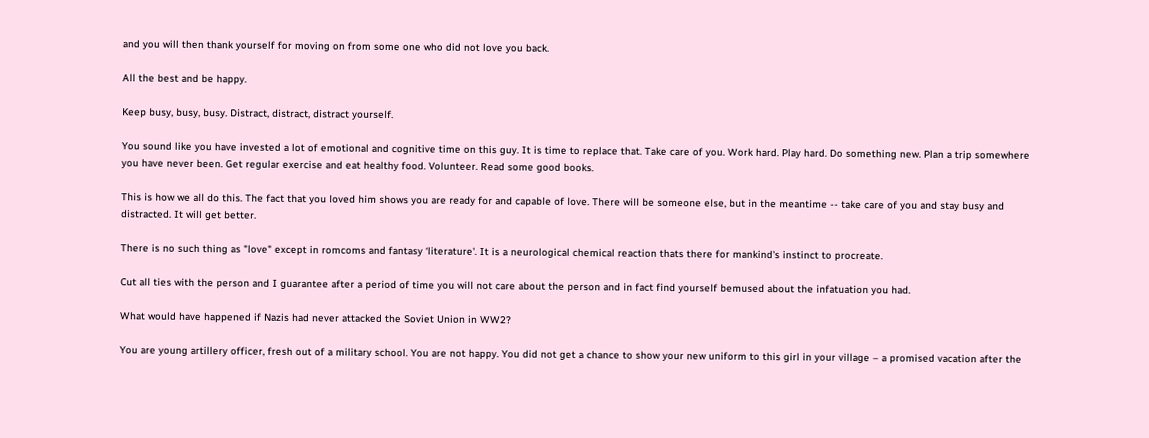and you will then thank yourself for moving on from some one who did not love you back.

All the best and be happy.

Keep busy, busy, busy. Distract, distract, distract yourself.

You sound like you have invested a lot of emotional and cognitive time on this guy. It is time to replace that. Take care of you. Work hard. Play hard. Do something new. Plan a trip somewhere you have never been. Get regular exercise and eat healthy food. Volunteer. Read some good books.

This is how we all do this. The fact that you loved him shows you are ready for and capable of love. There will be someone else, but in the meantime -- take care of you and stay busy and distracted. It will get better.

There is no such thing as "love" except in romcoms and fantasy ‘literature'. It is a neurological chemical reaction thats there for mankind's instinct to procreate.

Cut all ties with the person and I guarantee after a period of time you will not care about the person and in fact find yourself bemused about the infatuation you had.

What would have happened if Nazis had never attacked the Soviet Union in WW2?

You are young artillery officer, fresh out of a military school. You are not happy. You did not get a chance to show your new uniform to this girl in your village – a promised vacation after the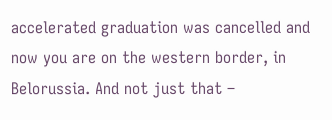accelerated graduation was cancelled and now you are on the western border, in Belorussia. And not just that –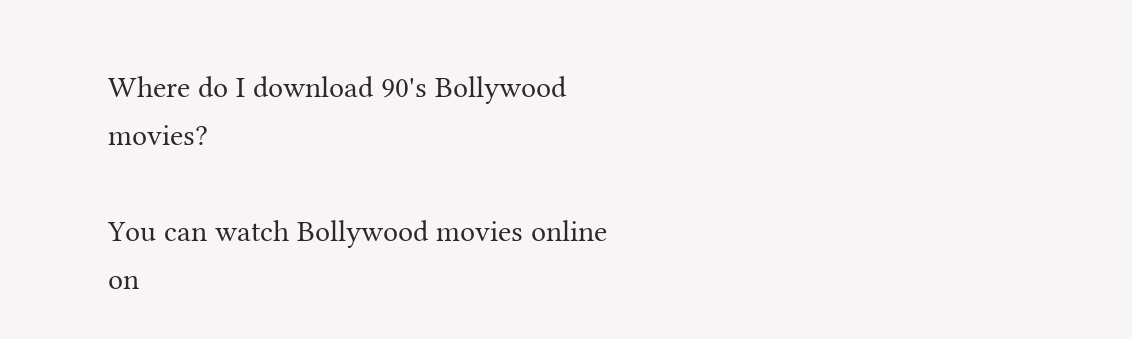Where do I download 90's Bollywood movies?

You can watch Bollywood movies online on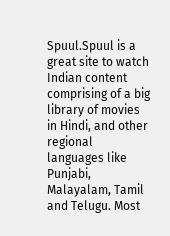Spuul.Spuul is a great site to watch Indian content comprising of a big library of movies in Hindi, and other regional languages like Punjabi, Malayalam, Tamil and Telugu. Most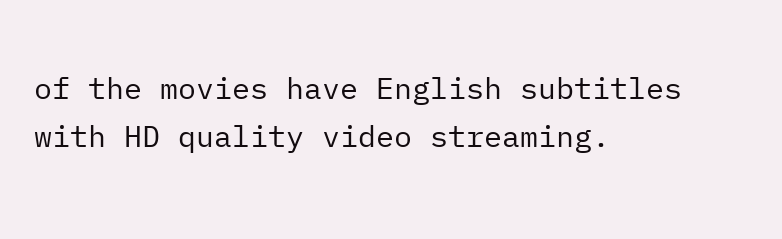of the movies have English subtitles with HD quality video streaming.